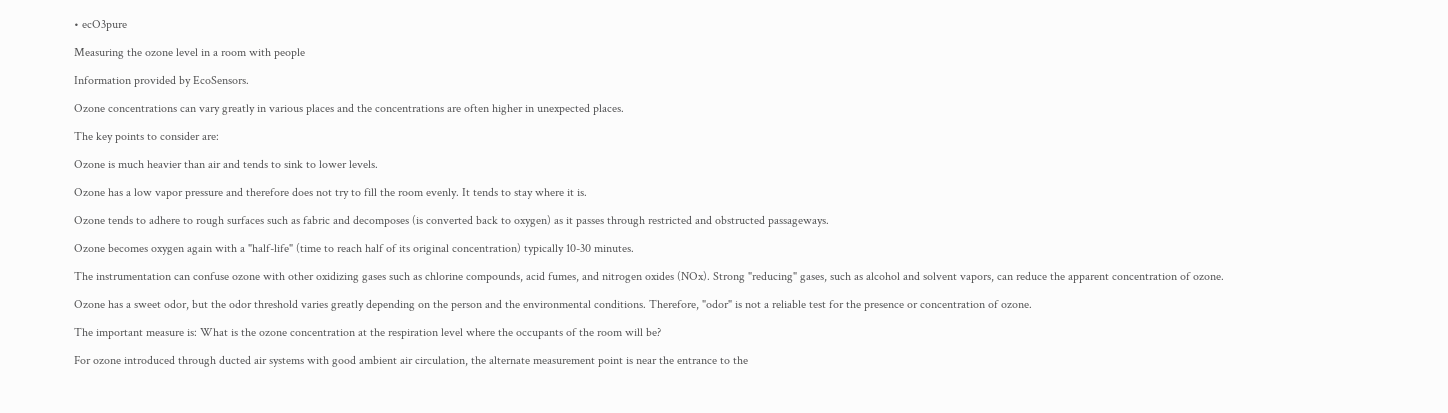• ecO3pure

Measuring the ozone level in a room with people

Information provided by EcoSensors.

Ozone concentrations can vary greatly in various places and the concentrations are often higher in unexpected places.

The key points to consider are:

Ozone is much heavier than air and tends to sink to lower levels.

Ozone has a low vapor pressure and therefore does not try to fill the room evenly. It tends to stay where it is.

Ozone tends to adhere to rough surfaces such as fabric and decomposes (is converted back to oxygen) as it passes through restricted and obstructed passageways.

Ozone becomes oxygen again with a "half-life" (time to reach half of its original concentration) typically 10-30 minutes.

The instrumentation can confuse ozone with other oxidizing gases such as chlorine compounds, acid fumes, and nitrogen oxides (NOx). Strong "reducing" gases, such as alcohol and solvent vapors, can reduce the apparent concentration of ozone.

Ozone has a sweet odor, but the odor threshold varies greatly depending on the person and the environmental conditions. Therefore, "odor" is not a reliable test for the presence or concentration of ozone.

The important measure is: What is the ozone concentration at the respiration level where the occupants of the room will be?

For ozone introduced through ducted air systems with good ambient air circulation, the alternate measurement point is near the entrance to the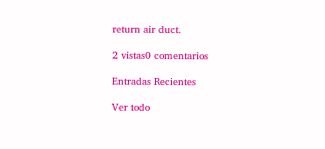return air duct.

2 vistas0 comentarios

Entradas Recientes

Ver todo